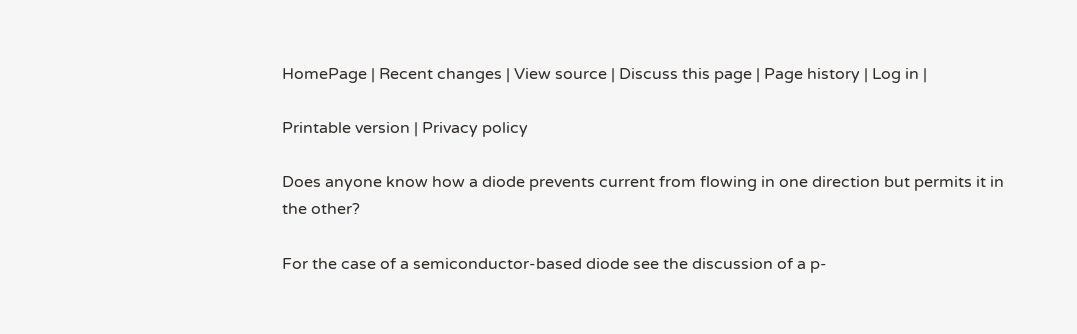HomePage | Recent changes | View source | Discuss this page | Page history | Log in |

Printable version | Privacy policy

Does anyone know how a diode prevents current from flowing in one direction but permits it in the other?

For the case of a semiconductor-based diode see the discussion of a p-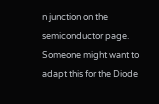n junction on the semiconductor page. Someone might want to adapt this for the Diode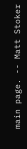main page. -- Matt Stoker